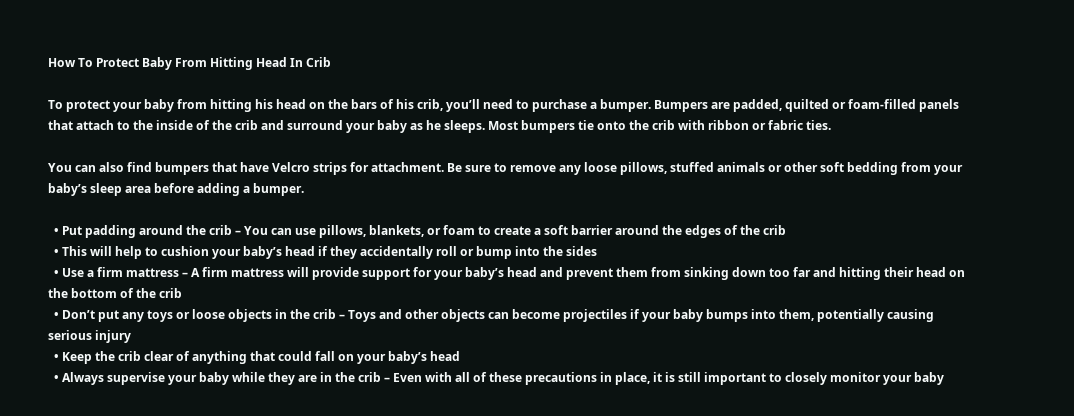How To Protect Baby From Hitting Head In Crib

To protect your baby from hitting his head on the bars of his crib, you’ll need to purchase a bumper. Bumpers are padded, quilted or foam-filled panels that attach to the inside of the crib and surround your baby as he sleeps. Most bumpers tie onto the crib with ribbon or fabric ties.

You can also find bumpers that have Velcro strips for attachment. Be sure to remove any loose pillows, stuffed animals or other soft bedding from your baby’s sleep area before adding a bumper.

  • Put padding around the crib – You can use pillows, blankets, or foam to create a soft barrier around the edges of the crib
  • This will help to cushion your baby’s head if they accidentally roll or bump into the sides
  • Use a firm mattress – A firm mattress will provide support for your baby’s head and prevent them from sinking down too far and hitting their head on the bottom of the crib
  • Don’t put any toys or loose objects in the crib – Toys and other objects can become projectiles if your baby bumps into them, potentially causing serious injury
  • Keep the crib clear of anything that could fall on your baby’s head
  • Always supervise your baby while they are in the crib – Even with all of these precautions in place, it is still important to closely monitor your baby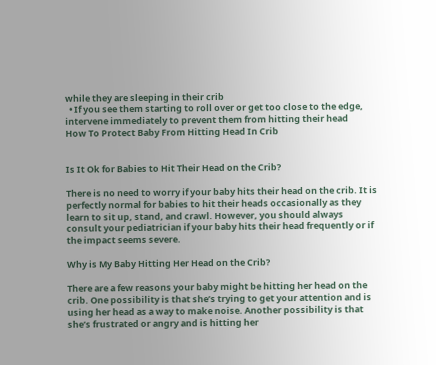while they are sleeping in their crib
  • If you see them starting to roll over or get too close to the edge, intervene immediately to prevent them from hitting their head
How To Protect Baby From Hitting Head In Crib


Is It Ok for Babies to Hit Their Head on the Crib?

There is no need to worry if your baby hits their head on the crib. It is perfectly normal for babies to hit their heads occasionally as they learn to sit up, stand, and crawl. However, you should always consult your pediatrician if your baby hits their head frequently or if the impact seems severe.

Why is My Baby Hitting Her Head on the Crib?

There are a few reasons your baby might be hitting her head on the crib. One possibility is that she’s trying to get your attention and is using her head as a way to make noise. Another possibility is that she’s frustrated or angry and is hitting her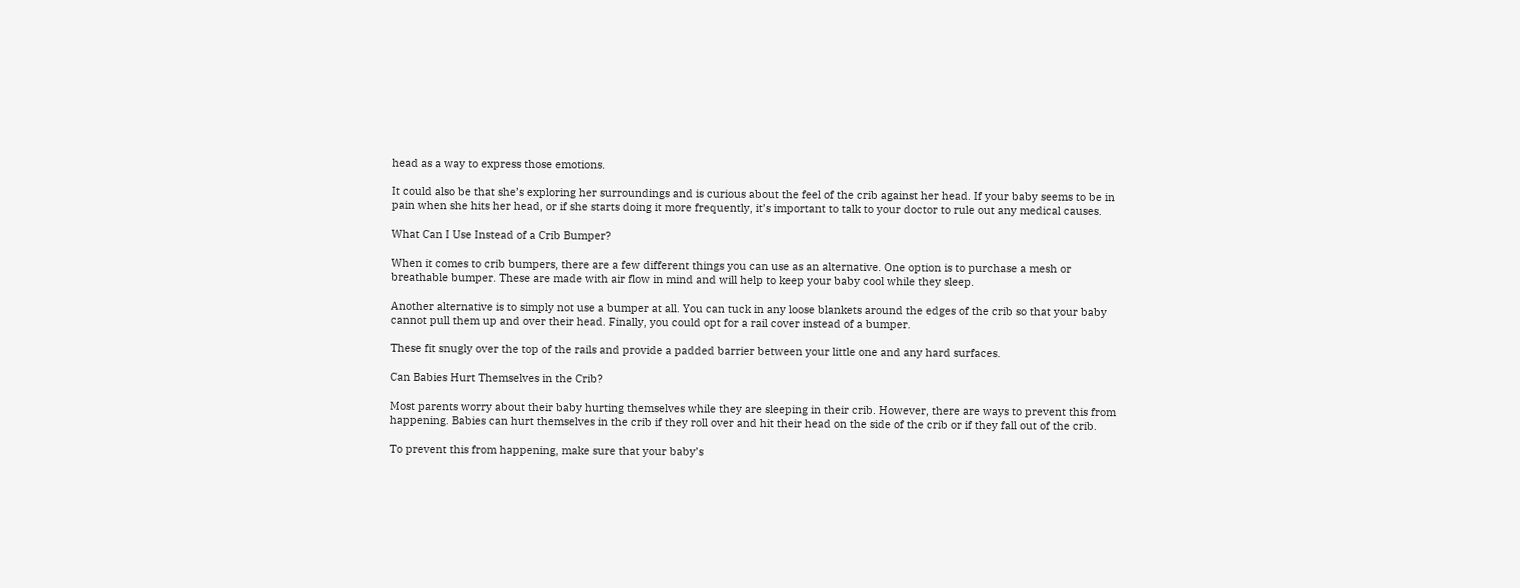head as a way to express those emotions.

It could also be that she’s exploring her surroundings and is curious about the feel of the crib against her head. If your baby seems to be in pain when she hits her head, or if she starts doing it more frequently, it’s important to talk to your doctor to rule out any medical causes.

What Can I Use Instead of a Crib Bumper?

When it comes to crib bumpers, there are a few different things you can use as an alternative. One option is to purchase a mesh or breathable bumper. These are made with air flow in mind and will help to keep your baby cool while they sleep.

Another alternative is to simply not use a bumper at all. You can tuck in any loose blankets around the edges of the crib so that your baby cannot pull them up and over their head. Finally, you could opt for a rail cover instead of a bumper.

These fit snugly over the top of the rails and provide a padded barrier between your little one and any hard surfaces.

Can Babies Hurt Themselves in the Crib?

Most parents worry about their baby hurting themselves while they are sleeping in their crib. However, there are ways to prevent this from happening. Babies can hurt themselves in the crib if they roll over and hit their head on the side of the crib or if they fall out of the crib.

To prevent this from happening, make sure that your baby’s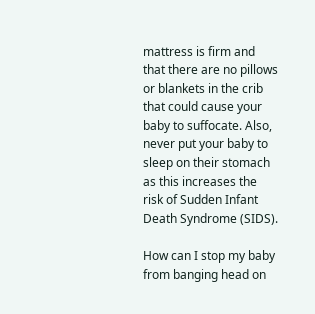mattress is firm and that there are no pillows or blankets in the crib that could cause your baby to suffocate. Also, never put your baby to sleep on their stomach as this increases the risk of Sudden Infant Death Syndrome (SIDS).

How can I stop my baby from banging head on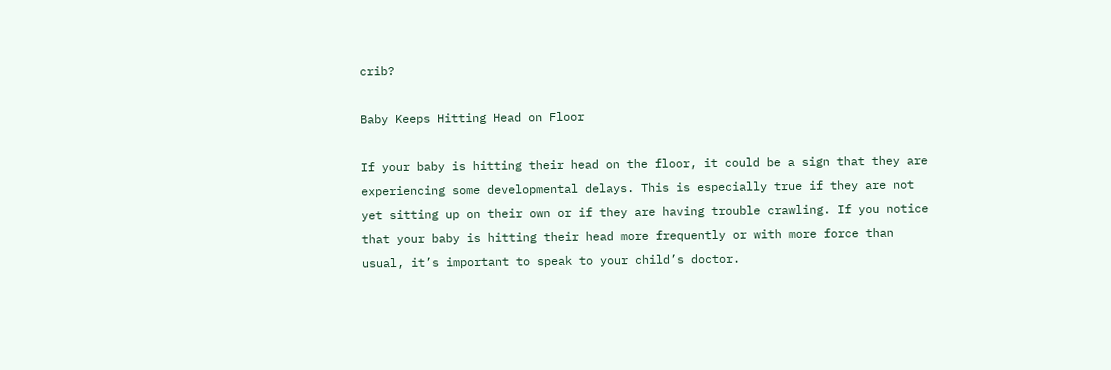crib?

Baby Keeps Hitting Head on Floor

If your baby is hitting their head on the floor, it could be a sign that they are experiencing some developmental delays. This is especially true if they are not yet sitting up on their own or if they are having trouble crawling. If you notice that your baby is hitting their head more frequently or with more force than usual, it’s important to speak to your child’s doctor.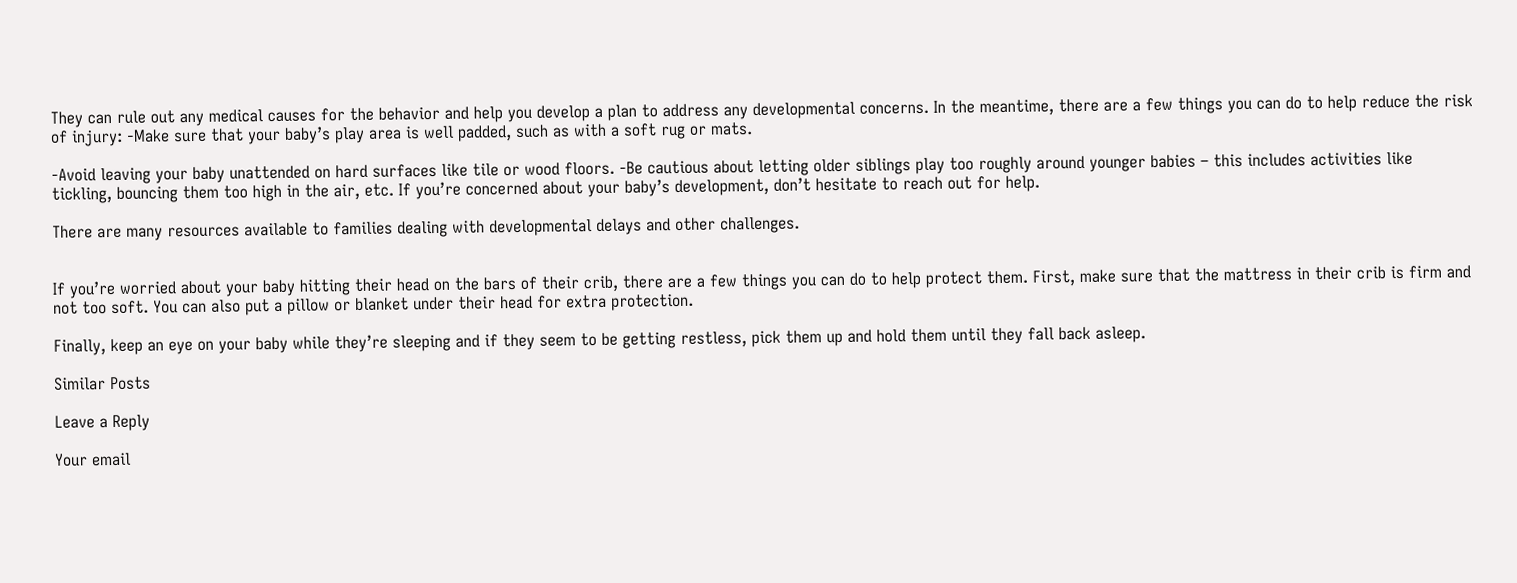They can rule out any medical causes for the behavior and help you develop a plan to address any developmental concerns. In the meantime, there are a few things you can do to help reduce the risk of injury: -Make sure that your baby’s play area is well padded, such as with a soft rug or mats.

-Avoid leaving your baby unattended on hard surfaces like tile or wood floors. -Be cautious about letting older siblings play too roughly around younger babies – this includes activities like tickling, bouncing them too high in the air, etc. If you’re concerned about your baby’s development, don’t hesitate to reach out for help.

There are many resources available to families dealing with developmental delays and other challenges.


If you’re worried about your baby hitting their head on the bars of their crib, there are a few things you can do to help protect them. First, make sure that the mattress in their crib is firm and not too soft. You can also put a pillow or blanket under their head for extra protection.

Finally, keep an eye on your baby while they’re sleeping and if they seem to be getting restless, pick them up and hold them until they fall back asleep.

Similar Posts

Leave a Reply

Your email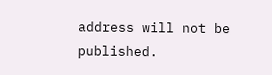address will not be published.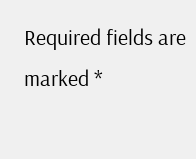Required fields are marked *